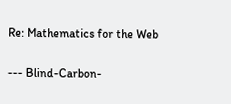Re: Mathematics for the Web

--- Blind-Carbon-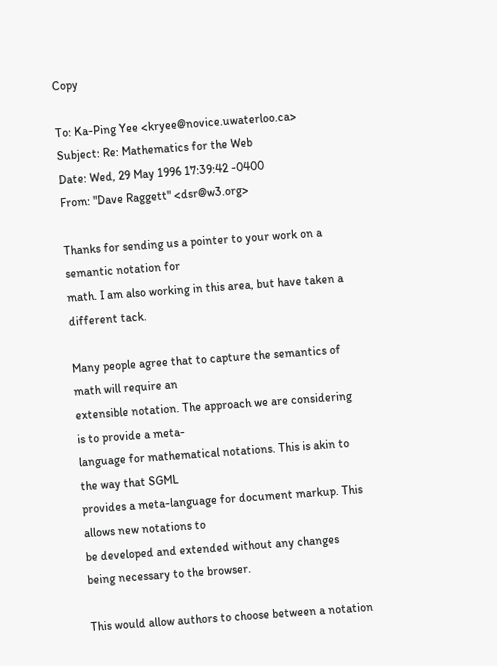Copy

To: Ka-Ping Yee <kryee@novice.uwaterloo.ca>
Subject: Re: Mathematics for the Web
Date: Wed, 29 May 1996 17:39:42 -0400
From: "Dave Raggett" <dsr@w3.org>

Thanks for sending us a pointer to your work on a semantic notation for
math. I am also working in this area, but have taken a different tack.

Many people agree that to capture the semantics of math will require an
extensible notation. The approach we are considering is to provide a meta-
language for mathematical notations. This is akin to the way that SGML
provides a meta-language for document markup. This allows new notations to
be developed and extended without any changes being necessary to the browser.

This would allow authors to choose between a notation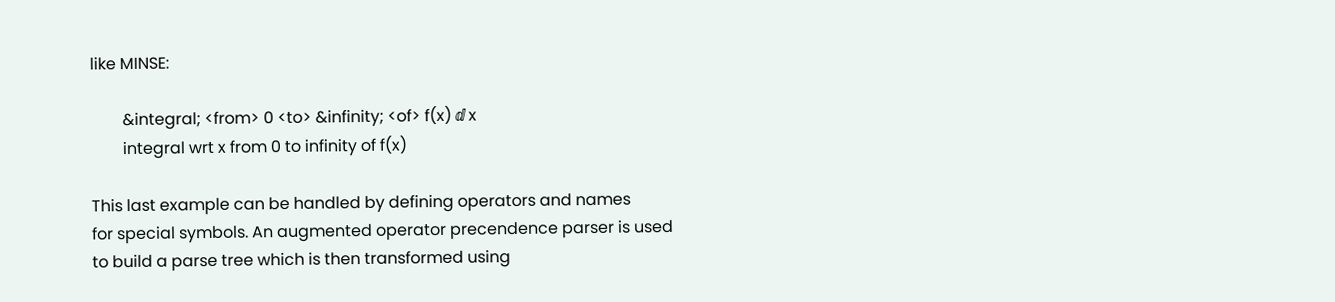like MINSE:

        &integral; <from> 0 <to> &infinity; <of> f(x) ⅆ x
        integral wrt x from 0 to infinity of f(x)

This last example can be handled by defining operators and names
for special symbols. An augmented operator precendence parser is used
to build a parse tree which is then transformed using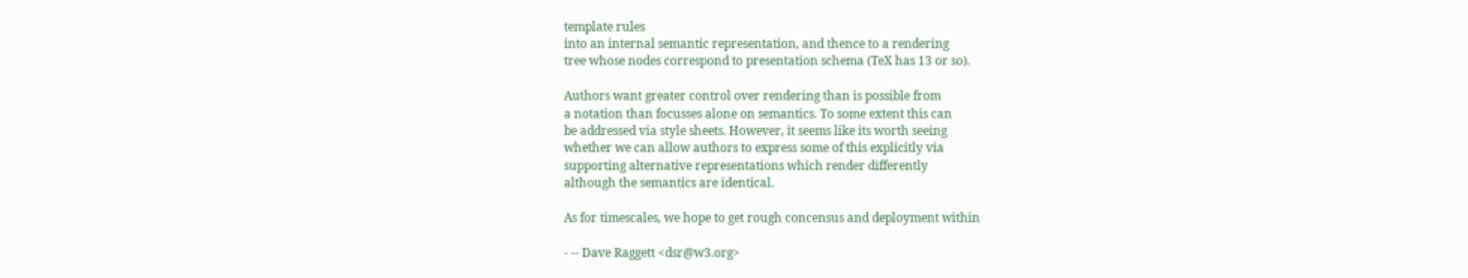template rules
into an internal semantic representation, and thence to a rendering
tree whose nodes correspond to presentation schema (TeX has 13 or so).

Authors want greater control over rendering than is possible from
a notation than focusses alone on semantics. To some extent this can
be addressed via style sheets. However, it seems like its worth seeing
whether we can allow authors to express some of this explicitly via
supporting alternative representations which render differently
although the semantics are identical.

As for timescales, we hope to get rough concensus and deployment within

- -- Dave Raggett <dsr@w3.org>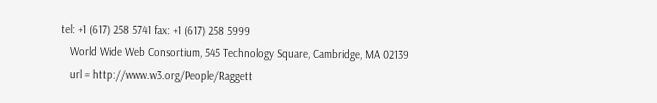tel: +1 (617) 258 5741 fax: +1 (617) 258 5999
   World Wide Web Consortium, 545 Technology Square, Cambridge, MA 02139
   url = http://www.w3.org/People/Raggett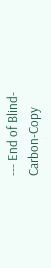--- End of Blind-Carbon-Copy